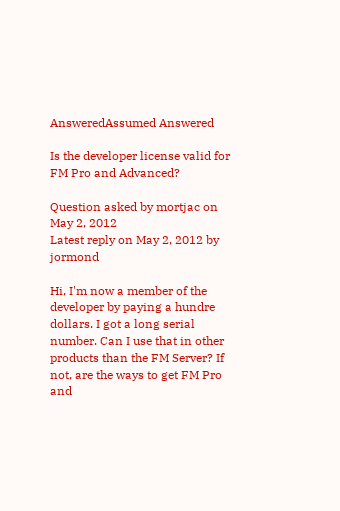AnsweredAssumed Answered

Is the developer license valid for FM Pro and Advanced?

Question asked by mortjac on May 2, 2012
Latest reply on May 2, 2012 by jormond

Hi, I'm now a member of the developer by paying a hundre dollars. I got a long serial number. Can I use that in other products than the FM Server? If not, are the ways to get FM Pro and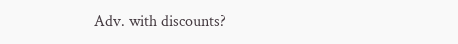Adv. with discounts?